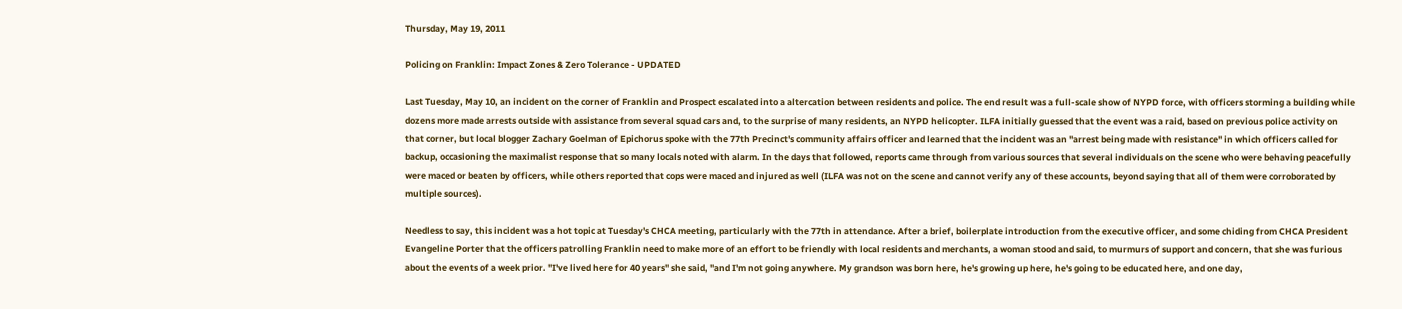Thursday, May 19, 2011

Policing on Franklin: Impact Zones & Zero Tolerance - UPDATED

Last Tuesday, May 10, an incident on the corner of Franklin and Prospect escalated into a altercation between residents and police. The end result was a full-scale show of NYPD force, with officers storming a building while dozens more made arrests outside with assistance from several squad cars and, to the surprise of many residents, an NYPD helicopter. ILFA initially guessed that the event was a raid, based on previous police activity on that corner, but local blogger Zachary Goelman of Epichorus spoke with the 77th Precinct's community affairs officer and learned that the incident was an "arrest being made with resistance" in which officers called for backup, occasioning the maximalist response that so many locals noted with alarm. In the days that followed, reports came through from various sources that several individuals on the scene who were behaving peacefully were maced or beaten by officers, while others reported that cops were maced and injured as well (ILFA was not on the scene and cannot verify any of these accounts, beyond saying that all of them were corroborated by multiple sources).

Needless to say, this incident was a hot topic at Tuesday's CHCA meeting, particularly with the 77th in attendance. After a brief, boilerplate introduction from the executive officer, and some chiding from CHCA President Evangeline Porter that the officers patrolling Franklin need to make more of an effort to be friendly with local residents and merchants, a woman stood and said, to murmurs of support and concern, that she was furious about the events of a week prior. "I've lived here for 40 years" she said, "and I'm not going anywhere. My grandson was born here, he's growing up here, he's going to be educated here, and one day,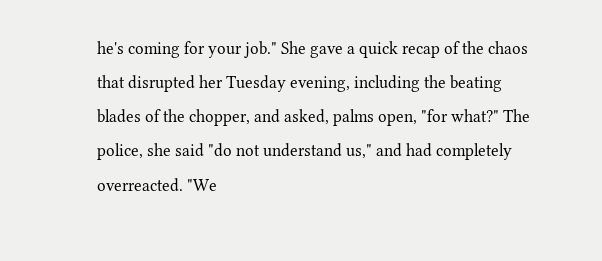he's coming for your job." She gave a quick recap of the chaos that disrupted her Tuesday evening, including the beating blades of the chopper, and asked, palms open, "for what?" The police, she said "do not understand us," and had completely overreacted. "We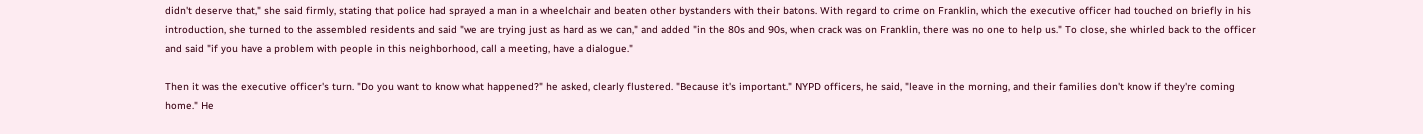didn't deserve that," she said firmly, stating that police had sprayed a man in a wheelchair and beaten other bystanders with their batons. With regard to crime on Franklin, which the executive officer had touched on briefly in his introduction, she turned to the assembled residents and said "we are trying just as hard as we can," and added "in the 80s and 90s, when crack was on Franklin, there was no one to help us." To close, she whirled back to the officer and said "if you have a problem with people in this neighborhood, call a meeting, have a dialogue."

Then it was the executive officer's turn. "Do you want to know what happened?" he asked, clearly flustered. "Because it's important." NYPD officers, he said, "leave in the morning, and their families don't know if they're coming home." He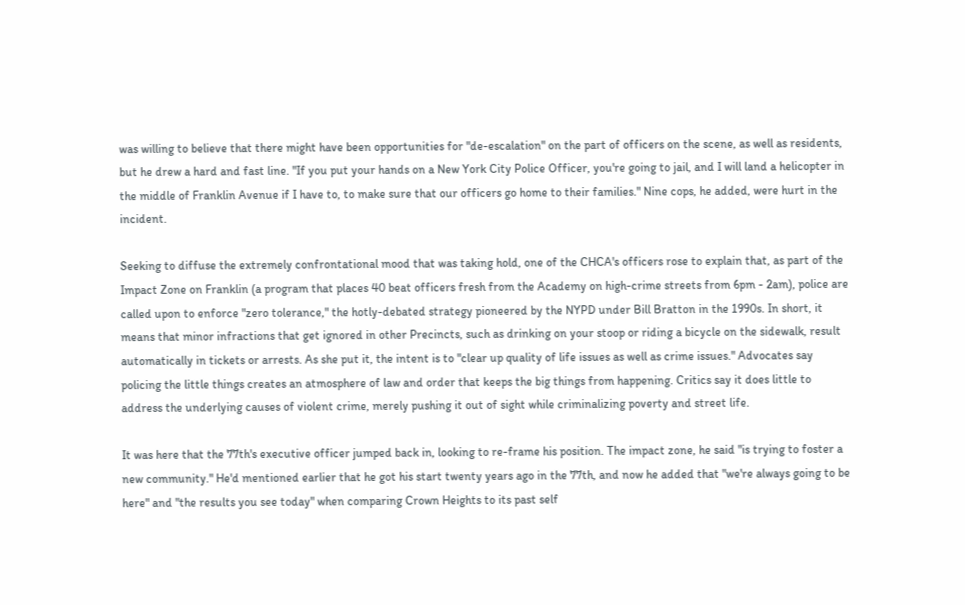was willing to believe that there might have been opportunities for "de-escalation" on the part of officers on the scene, as well as residents, but he drew a hard and fast line. "If you put your hands on a New York City Police Officer, you're going to jail, and I will land a helicopter in the middle of Franklin Avenue if I have to, to make sure that our officers go home to their families." Nine cops, he added, were hurt in the incident.

Seeking to diffuse the extremely confrontational mood that was taking hold, one of the CHCA's officers rose to explain that, as part of the Impact Zone on Franklin (a program that places 40 beat officers fresh from the Academy on high-crime streets from 6pm - 2am), police are called upon to enforce "zero tolerance," the hotly-debated strategy pioneered by the NYPD under Bill Bratton in the 1990s. In short, it means that minor infractions that get ignored in other Precincts, such as drinking on your stoop or riding a bicycle on the sidewalk, result automatically in tickets or arrests. As she put it, the intent is to "clear up quality of life issues as well as crime issues." Advocates say policing the little things creates an atmosphere of law and order that keeps the big things from happening. Critics say it does little to address the underlying causes of violent crime, merely pushing it out of sight while criminalizing poverty and street life.

It was here that the 77th's executive officer jumped back in, looking to re-frame his position. The impact zone, he said "is trying to foster a new community." He'd mentioned earlier that he got his start twenty years ago in the 77th, and now he added that "we're always going to be here" and "the results you see today" when comparing Crown Heights to its past self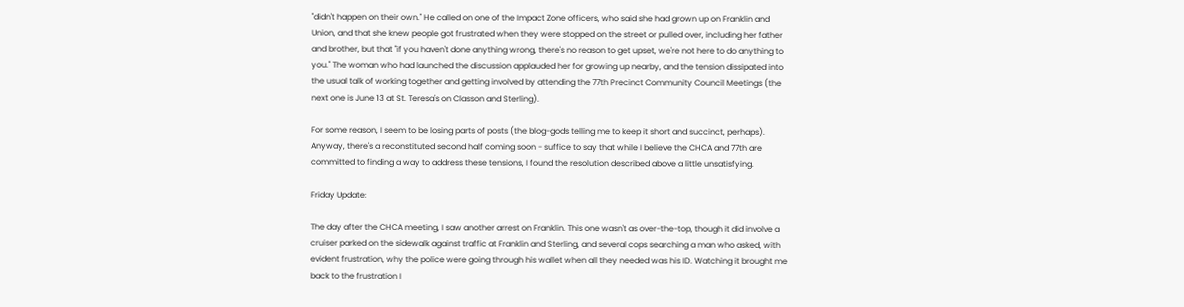"didn't happen on their own." He called on one of the Impact Zone officers, who said she had grown up on Franklin and Union, and that she knew people got frustrated when they were stopped on the street or pulled over, including her father and brother, but that "if you haven't done anything wrong, there's no reason to get upset, we're not here to do anything to you." The woman who had launched the discussion applauded her for growing up nearby, and the tension dissipated into the usual talk of working together and getting involved by attending the 77th Precinct Community Council Meetings (the next one is June 13 at St. Teresa's on Classon and Sterling).

For some reason, I seem to be losing parts of posts (the blog-gods telling me to keep it short and succinct, perhaps). Anyway, there's a reconstituted second half coming soon - suffice to say that while I believe the CHCA and 77th are committed to finding a way to address these tensions, I found the resolution described above a little unsatisfying.

Friday Update:

The day after the CHCA meeting, I saw another arrest on Franklin. This one wasn't as over-the-top, though it did involve a cruiser parked on the sidewalk against traffic at Franklin and Sterling, and several cops searching a man who asked, with evident frustration, why the police were going through his wallet when all they needed was his ID. Watching it brought me back to the frustration I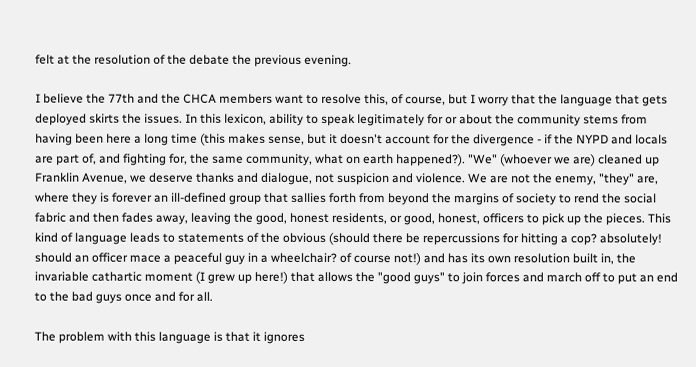felt at the resolution of the debate the previous evening.

I believe the 77th and the CHCA members want to resolve this, of course, but I worry that the language that gets deployed skirts the issues. In this lexicon, ability to speak legitimately for or about the community stems from having been here a long time (this makes sense, but it doesn't account for the divergence - if the NYPD and locals are part of, and fighting for, the same community, what on earth happened?). "We" (whoever we are) cleaned up Franklin Avenue, we deserve thanks and dialogue, not suspicion and violence. We are not the enemy, "they" are, where they is forever an ill-defined group that sallies forth from beyond the margins of society to rend the social fabric and then fades away, leaving the good, honest residents, or good, honest, officers to pick up the pieces. This kind of language leads to statements of the obvious (should there be repercussions for hitting a cop? absolutely! should an officer mace a peaceful guy in a wheelchair? of course not!) and has its own resolution built in, the invariable cathartic moment (I grew up here!) that allows the "good guys" to join forces and march off to put an end to the bad guys once and for all.

The problem with this language is that it ignores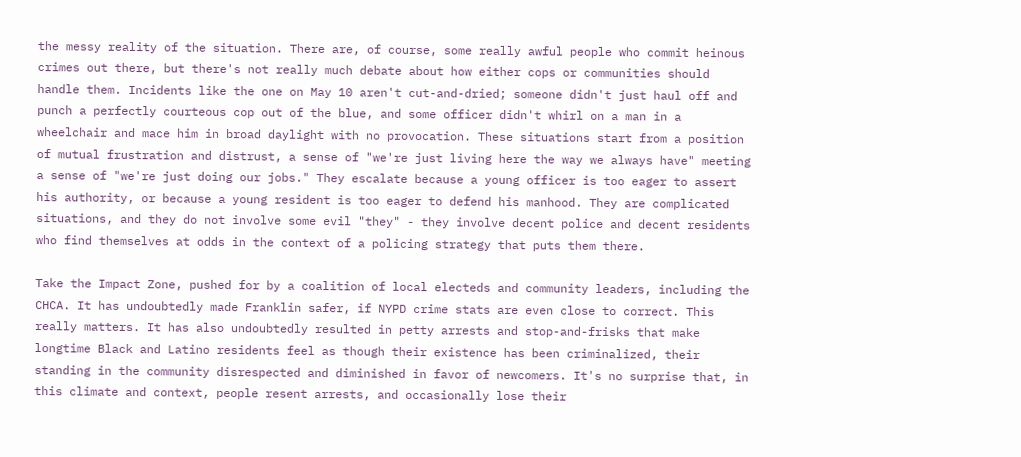the messy reality of the situation. There are, of course, some really awful people who commit heinous crimes out there, but there's not really much debate about how either cops or communities should handle them. Incidents like the one on May 10 aren't cut-and-dried; someone didn't just haul off and punch a perfectly courteous cop out of the blue, and some officer didn't whirl on a man in a wheelchair and mace him in broad daylight with no provocation. These situations start from a position of mutual frustration and distrust, a sense of "we're just living here the way we always have" meeting a sense of "we're just doing our jobs." They escalate because a young officer is too eager to assert his authority, or because a young resident is too eager to defend his manhood. They are complicated situations, and they do not involve some evil "they" - they involve decent police and decent residents who find themselves at odds in the context of a policing strategy that puts them there.

Take the Impact Zone, pushed for by a coalition of local electeds and community leaders, including the CHCA. It has undoubtedly made Franklin safer, if NYPD crime stats are even close to correct. This really matters. It has also undoubtedly resulted in petty arrests and stop-and-frisks that make longtime Black and Latino residents feel as though their existence has been criminalized, their standing in the community disrespected and diminished in favor of newcomers. It's no surprise that, in this climate and context, people resent arrests, and occasionally lose their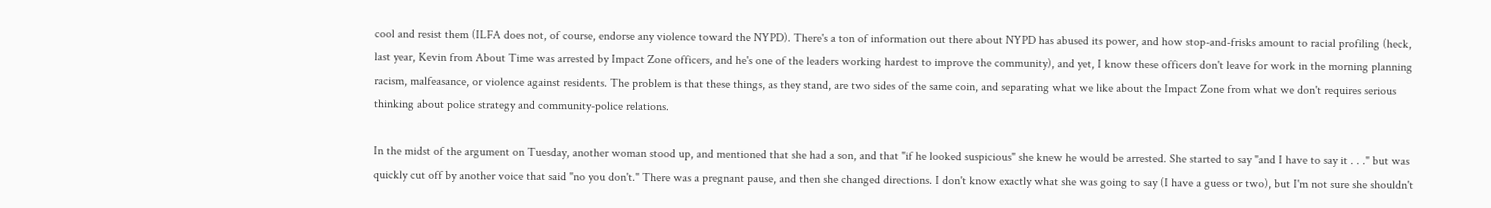cool and resist them (ILFA does not, of course, endorse any violence toward the NYPD). There's a ton of information out there about NYPD has abused its power, and how stop-and-frisks amount to racial profiling (heck, last year, Kevin from About Time was arrested by Impact Zone officers, and he's one of the leaders working hardest to improve the community), and yet, I know these officers don't leave for work in the morning planning racism, malfeasance, or violence against residents. The problem is that these things, as they stand, are two sides of the same coin, and separating what we like about the Impact Zone from what we don't requires serious thinking about police strategy and community-police relations.

In the midst of the argument on Tuesday, another woman stood up, and mentioned that she had a son, and that "if he looked suspicious" she knew he would be arrested. She started to say "and I have to say it . . ." but was quickly cut off by another voice that said "no you don't." There was a pregnant pause, and then she changed directions. I don't know exactly what she was going to say (I have a guess or two), but I'm not sure she shouldn't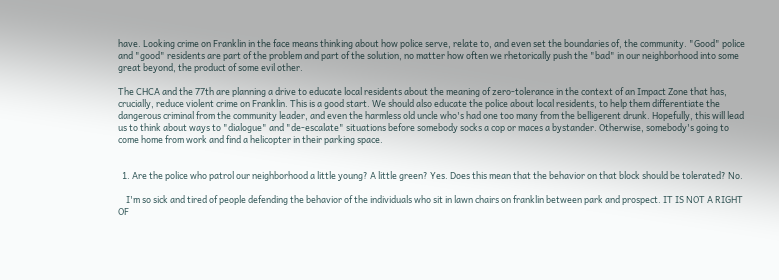have. Looking crime on Franklin in the face means thinking about how police serve, relate to, and even set the boundaries of, the community. "Good" police and "good" residents are part of the problem and part of the solution, no matter how often we rhetorically push the "bad" in our neighborhood into some great beyond, the product of some evil other.

The CHCA and the 77th are planning a drive to educate local residents about the meaning of zero-tolerance in the context of an Impact Zone that has, crucially, reduce violent crime on Franklin. This is a good start. We should also educate the police about local residents, to help them differentiate the dangerous criminal from the community leader, and even the harmless old uncle who's had one too many from the belligerent drunk. Hopefully, this will lead us to think about ways to "dialogue" and "de-escalate" situations before somebody socks a cop or maces a bystander. Otherwise, somebody's going to come home from work and find a helicopter in their parking space.


  1. Are the police who patrol our neighborhood a little young? A little green? Yes. Does this mean that the behavior on that block should be tolerated? No.

    I'm so sick and tired of people defending the behavior of the individuals who sit in lawn chairs on franklin between park and prospect. IT IS NOT A RIGHT OF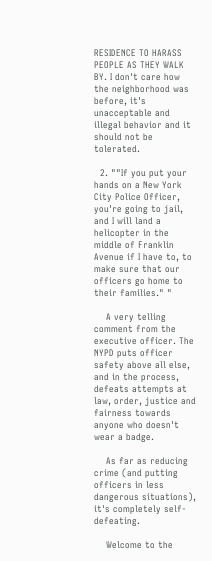RESIDENCE TO HARASS PEOPLE AS THEY WALK BY. I don't care how the neighborhood was before, it's unacceptable and illegal behavior and it should not be tolerated.

  2. ""If you put your hands on a New York City Police Officer, you're going to jail, and I will land a helicopter in the middle of Franklin Avenue if I have to, to make sure that our officers go home to their families." "

    A very telling comment from the executive officer. The NYPD puts officer safety above all else, and in the process, defeats attempts at law, order, justice and fairness towards anyone who doesn't wear a badge.

    As far as reducing crime (and putting officers in less dangerous situations), it's completely self-defeating.

    Welcome to the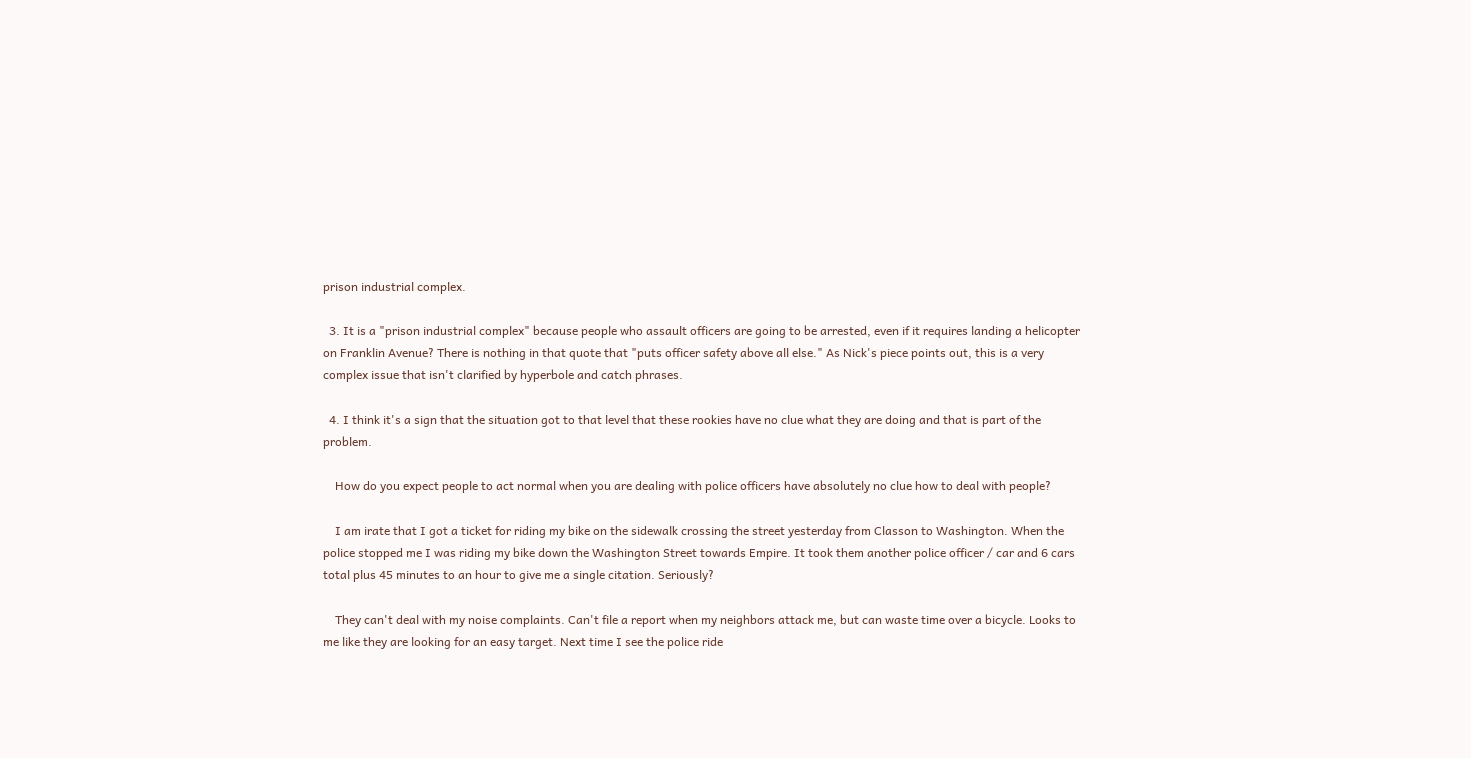prison industrial complex.

  3. It is a "prison industrial complex" because people who assault officers are going to be arrested, even if it requires landing a helicopter on Franklin Avenue? There is nothing in that quote that "puts officer safety above all else." As Nick's piece points out, this is a very complex issue that isn't clarified by hyperbole and catch phrases.

  4. I think it's a sign that the situation got to that level that these rookies have no clue what they are doing and that is part of the problem.

    How do you expect people to act normal when you are dealing with police officers have absolutely no clue how to deal with people?

    I am irate that I got a ticket for riding my bike on the sidewalk crossing the street yesterday from Classon to Washington. When the police stopped me I was riding my bike down the Washington Street towards Empire. It took them another police officer / car and 6 cars total plus 45 minutes to an hour to give me a single citation. Seriously?

    They can't deal with my noise complaints. Can't file a report when my neighbors attack me, but can waste time over a bicycle. Looks to me like they are looking for an easy target. Next time I see the police ride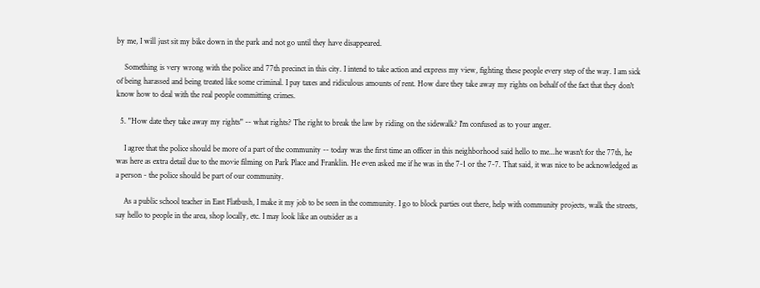by me, I will just sit my bike down in the park and not go until they have disappeared.

    Something is very wrong with the police and 77th precinct in this city. I intend to take action and express my view, fighting these people every step of the way. I am sick of being harassed and being treated like some criminal. I pay taxes and ridiculous amounts of rent. How dare they take away my rights on behalf of the fact that they don't know how to deal with the real people committing crimes.

  5. "How date they take away my rights" -- what rights? The right to break the law by riding on the sidewalk? I'm confused as to your anger.

    I agree that the police should be more of a part of the community -- today was the first time an officer in this neighborhood said hello to me...he wasn't for the 77th, he was here as extra detail due to the movie filming on Park Place and Franklin. He even asked me if he was in the 7-1 or the 7-7. That said, it was nice to be acknowledged as a person - the police should be part of our community.

    As a public school teacher in East Flatbush, I make it my job to be seen in the community. I go to block parties out there, help with community projects, walk the streets, say hello to people in the area, shop locally, etc. I may look like an outsider as a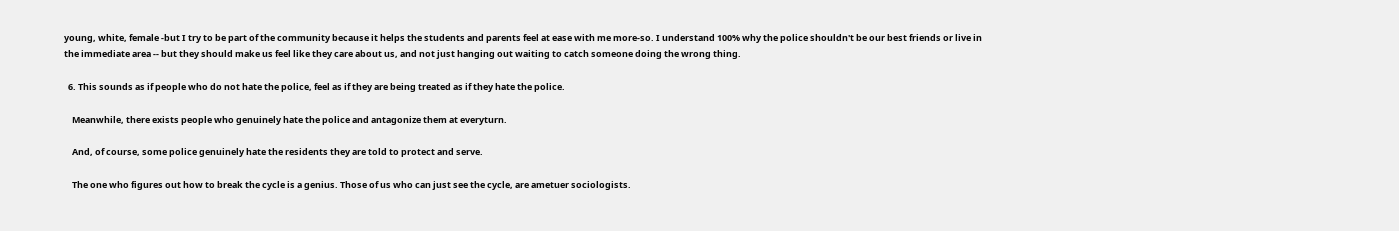young, white, female -but I try to be part of the community because it helps the students and parents feel at ease with me more-so. I understand 100% why the police shouldn't be our best friends or live in the immediate area -- but they should make us feel like they care about us, and not just hanging out waiting to catch someone doing the wrong thing.

  6. This sounds as if people who do not hate the police, feel as if they are being treated as if they hate the police.

    Meanwhile, there exists people who genuinely hate the police and antagonize them at everyturn.

    And, of course, some police genuinely hate the residents they are told to protect and serve.

    The one who figures out how to break the cycle is a genius. Those of us who can just see the cycle, are ametuer sociologists.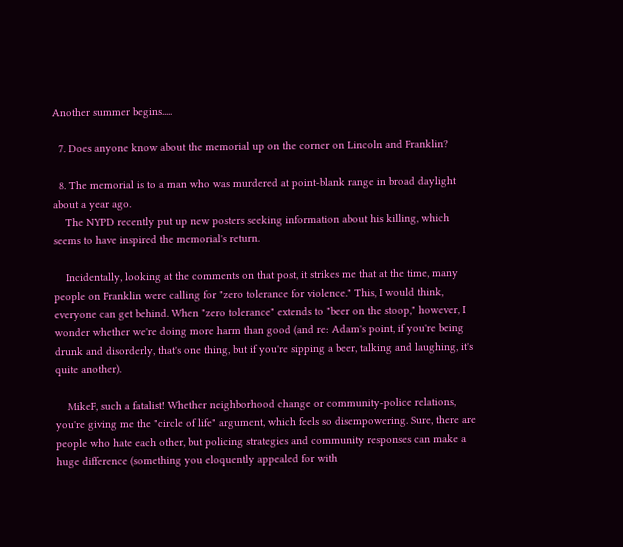Another summer begins.....

  7. Does anyone know about the memorial up on the corner on Lincoln and Franklin?

  8. The memorial is to a man who was murdered at point-blank range in broad daylight about a year ago.
    The NYPD recently put up new posters seeking information about his killing, which seems to have inspired the memorial's return.

    Incidentally, looking at the comments on that post, it strikes me that at the time, many people on Franklin were calling for "zero tolerance for violence." This, I would think, everyone can get behind. When "zero tolerance" extends to "beer on the stoop," however, I wonder whether we're doing more harm than good (and re: Adam's point, if you're being drunk and disorderly, that's one thing, but if you're sipping a beer, talking and laughing, it's quite another).

    MikeF, such a fatalist! Whether neighborhood change or community-police relations, you're giving me the "circle of life" argument, which feels so disempowering. Sure, there are people who hate each other, but policing strategies and community responses can make a huge difference (something you eloquently appealed for with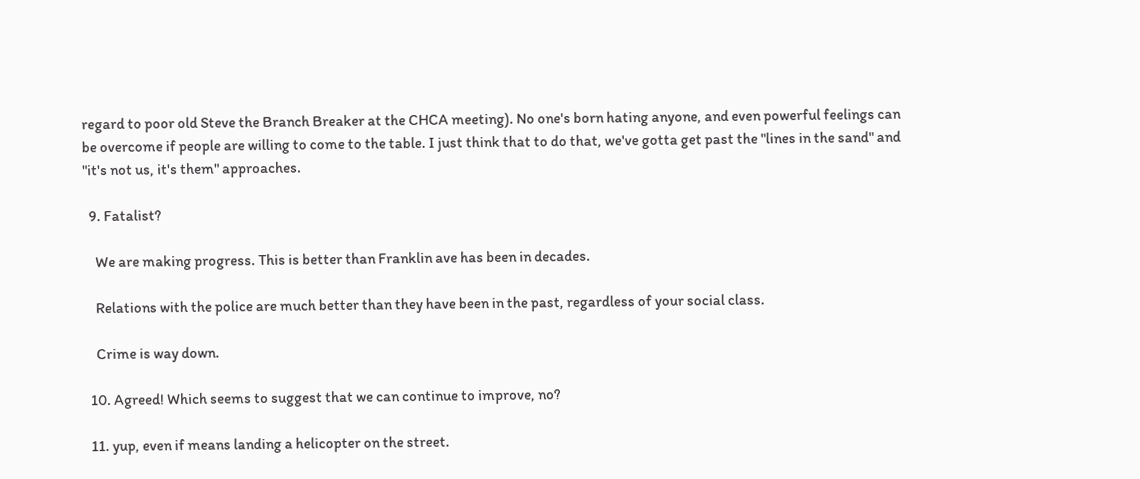regard to poor old Steve the Branch Breaker at the CHCA meeting). No one's born hating anyone, and even powerful feelings can be overcome if people are willing to come to the table. I just think that to do that, we've gotta get past the "lines in the sand" and "it's not us, it's them" approaches.

  9. Fatalist?

    We are making progress. This is better than Franklin ave has been in decades.

    Relations with the police are much better than they have been in the past, regardless of your social class.

    Crime is way down.

  10. Agreed! Which seems to suggest that we can continue to improve, no?

  11. yup, even if means landing a helicopter on the street.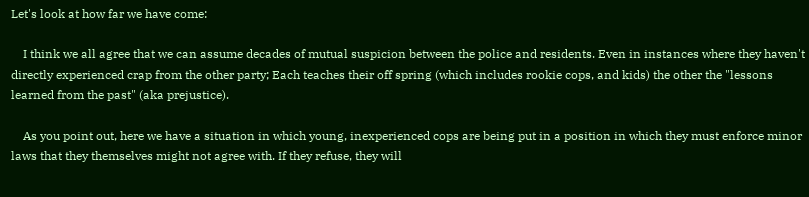Let's look at how far we have come:

    I think we all agree that we can assume decades of mutual suspicion between the police and residents. Even in instances where they haven't directly experienced crap from the other party; Each teaches their off spring (which includes rookie cops, and kids) the other the "lessons learned from the past" (aka prejustice).

    As you point out, here we have a situation in which young, inexperienced cops are being put in a position in which they must enforce minor laws that they themselves might not agree with. If they refuse, they will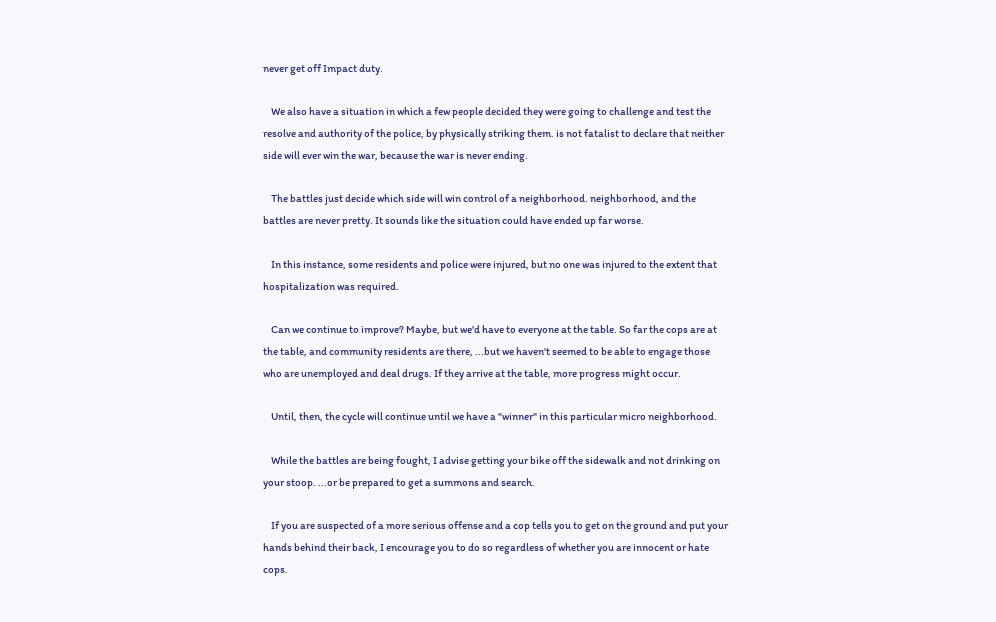never get off Impact duty.

    We also have a situation in which a few people decided they were going to challenge and test the resolve and authority of the police, by physically striking them. is not fatalist to declare that neither side will ever win the war, because the war is never ending.

    The battles just decide which side will win control of a neighborhood. neighborhood, and the battles are never pretty. It sounds like the situation could have ended up far worse.

    In this instance, some residents and police were injured, but no one was injured to the extent that hospitalization was required.

    Can we continue to improve? Maybe, but we'd have to everyone at the table. So far the cops are at the table, and community residents are there, ...but we haven't seemed to be able to engage those who are unemployed and deal drugs. If they arrive at the table, more progress might occur.

    Until, then, the cycle will continue until we have a "winner" in this particular micro neighborhood.

    While the battles are being fought, I advise getting your bike off the sidewalk and not drinking on your stoop. ...or be prepared to get a summons and search.

    If you are suspected of a more serious offense and a cop tells you to get on the ground and put your hands behind their back, I encourage you to do so regardless of whether you are innocent or hate cops.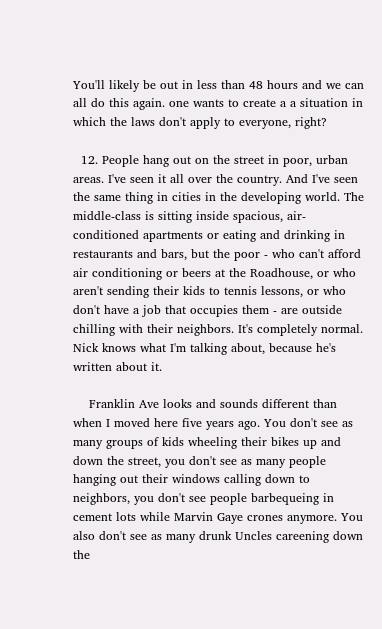You'll likely be out in less than 48 hours and we can all do this again. one wants to create a a situation in which the laws don't apply to everyone, right?

  12. People hang out on the street in poor, urban areas. I've seen it all over the country. And I've seen the same thing in cities in the developing world. The middle-class is sitting inside spacious, air-conditioned apartments or eating and drinking in restaurants and bars, but the poor - who can't afford air conditioning or beers at the Roadhouse, or who aren't sending their kids to tennis lessons, or who don't have a job that occupies them - are outside chilling with their neighbors. It's completely normal. Nick knows what I'm talking about, because he's written about it.

    Franklin Ave looks and sounds different than when I moved here five years ago. You don't see as many groups of kids wheeling their bikes up and down the street, you don't see as many people hanging out their windows calling down to neighbors, you don't see people barbequeing in cement lots while Marvin Gaye crones anymore. You also don't see as many drunk Uncles careening down the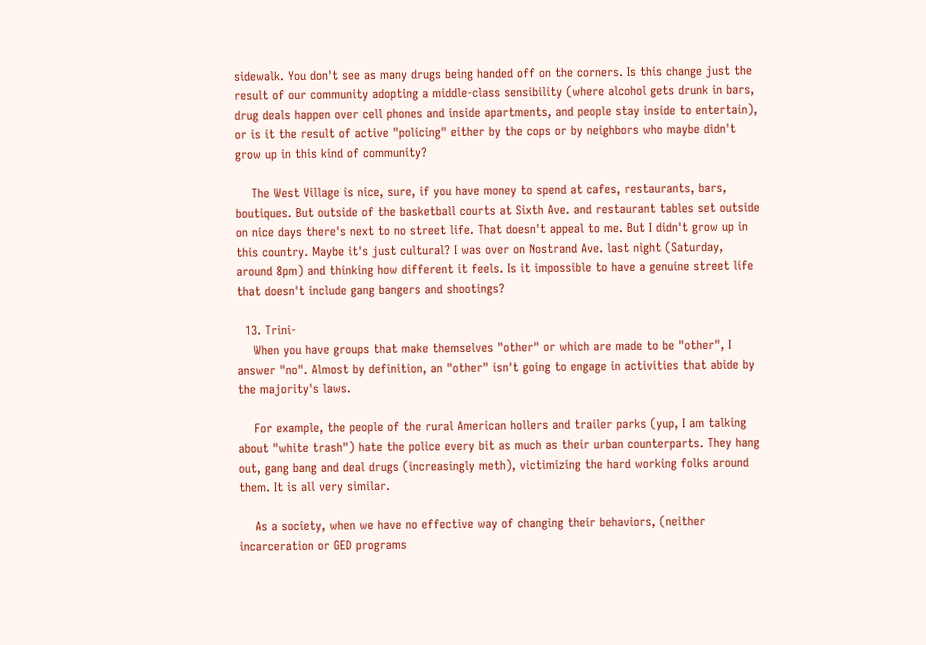sidewalk. You don't see as many drugs being handed off on the corners. Is this change just the result of our community adopting a middle-class sensibility (where alcohol gets drunk in bars, drug deals happen over cell phones and inside apartments, and people stay inside to entertain), or is it the result of active "policing" either by the cops or by neighbors who maybe didn't grow up in this kind of community?

    The West Village is nice, sure, if you have money to spend at cafes, restaurants, bars, boutiques. But outside of the basketball courts at Sixth Ave. and restaurant tables set outside on nice days there's next to no street life. That doesn't appeal to me. But I didn't grow up in this country. Maybe it's just cultural? I was over on Nostrand Ave. last night (Saturday, around 8pm) and thinking how different it feels. Is it impossible to have a genuine street life that doesn't include gang bangers and shootings?

  13. Trini-
    When you have groups that make themselves "other" or which are made to be "other", I answer "no". Almost by definition, an "other" isn't going to engage in activities that abide by the majority's laws.

    For example, the people of the rural American hollers and trailer parks (yup, I am talking about "white trash") hate the police every bit as much as their urban counterparts. They hang out, gang bang and deal drugs (increasingly meth), victimizing the hard working folks around them. It is all very similar.

    As a society, when we have no effective way of changing their behaviors, (neither incarceration or GED programs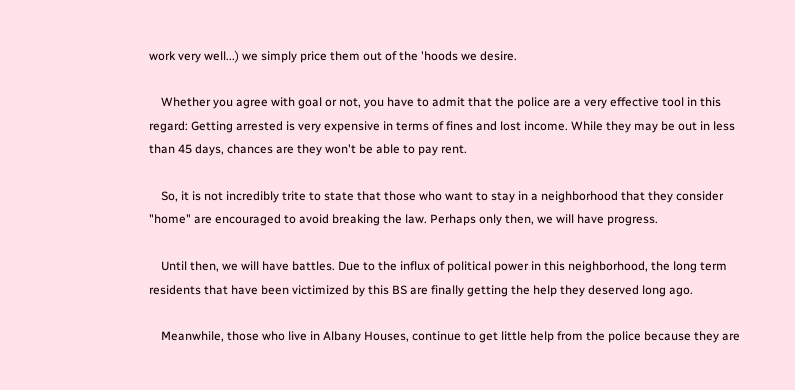work very well...) we simply price them out of the 'hoods we desire.

    Whether you agree with goal or not, you have to admit that the police are a very effective tool in this regard: Getting arrested is very expensive in terms of fines and lost income. While they may be out in less than 45 days, chances are they won't be able to pay rent.

    So, it is not incredibly trite to state that those who want to stay in a neighborhood that they consider "home" are encouraged to avoid breaking the law. Perhaps only then, we will have progress.

    Until then, we will have battles. Due to the influx of political power in this neighborhood, the long term residents that have been victimized by this BS are finally getting the help they deserved long ago.

    Meanwhile, those who live in Albany Houses, continue to get little help from the police because they are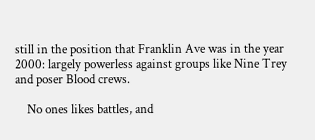still in the position that Franklin Ave was in the year 2000: largely powerless against groups like Nine Trey and poser Blood crews.

    No ones likes battles, and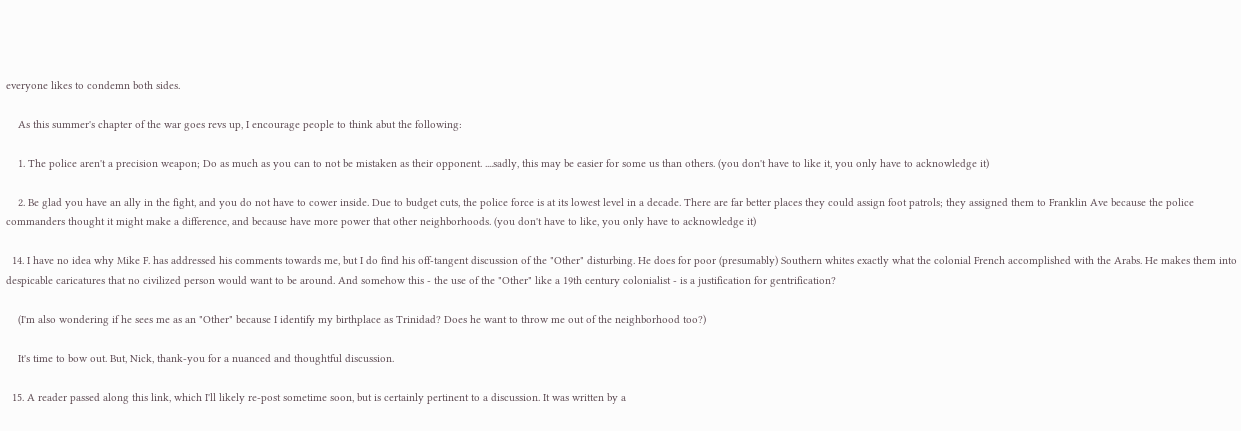everyone likes to condemn both sides.

    As this summer's chapter of the war goes revs up, I encourage people to think abut the following:

    1. The police aren't a precision weapon; Do as much as you can to not be mistaken as their opponent. ....sadly, this may be easier for some us than others. (you don't have to like it, you only have to acknowledge it)

    2. Be glad you have an ally in the fight, and you do not have to cower inside. Due to budget cuts, the police force is at its lowest level in a decade. There are far better places they could assign foot patrols; they assigned them to Franklin Ave because the police commanders thought it might make a difference, and because have more power that other neighborhoods. (you don't have to like, you only have to acknowledge it)

  14. I have no idea why Mike F. has addressed his comments towards me, but I do find his off-tangent discussion of the "Other" disturbing. He does for poor (presumably) Southern whites exactly what the colonial French accomplished with the Arabs. He makes them into despicable caricatures that no civilized person would want to be around. And somehow this - the use of the "Other" like a 19th century colonialist - is a justification for gentrification?

    (I'm also wondering if he sees me as an "Other" because I identify my birthplace as Trinidad? Does he want to throw me out of the neighborhood too?)

    It's time to bow out. But, Nick, thank-you for a nuanced and thoughtful discussion.

  15. A reader passed along this link, which I'll likely re-post sometime soon, but is certainly pertinent to a discussion. It was written by a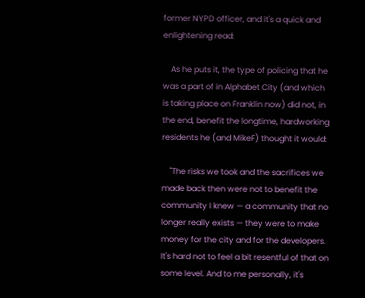former NYPD officer, and it's a quick and enlightening read:

    As he puts it, the type of policing that he was a part of in Alphabet City (and which is taking place on Franklin now) did not, in the end, benefit the longtime, hardworking residents he (and MikeF) thought it would:

    "The risks we took and the sacrifices we made back then were not to benefit the community I knew — a community that no longer really exists — they were to make money for the city and for the developers. It's hard not to feel a bit resentful of that on some level. And to me personally, it's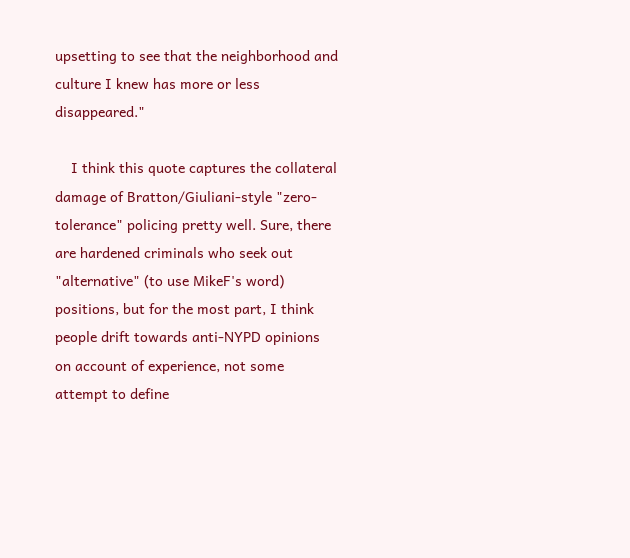upsetting to see that the neighborhood and culture I knew has more or less disappeared."

    I think this quote captures the collateral damage of Bratton/Giuliani-style "zero-tolerance" policing pretty well. Sure, there are hardened criminals who seek out "alternative" (to use MikeF's word) positions, but for the most part, I think people drift towards anti-NYPD opinions on account of experience, not some attempt to define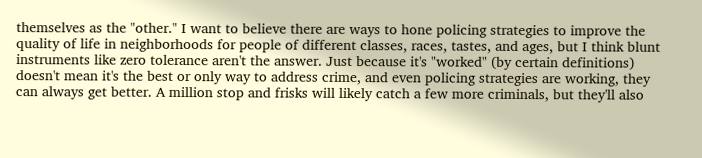themselves as the "other." I want to believe there are ways to hone policing strategies to improve the quality of life in neighborhoods for people of different classes, races, tastes, and ages, but I think blunt instruments like zero tolerance aren't the answer. Just because it's "worked" (by certain definitions) doesn't mean it's the best or only way to address crime, and even policing strategies are working, they can always get better. A million stop and frisks will likely catch a few more criminals, but they'll also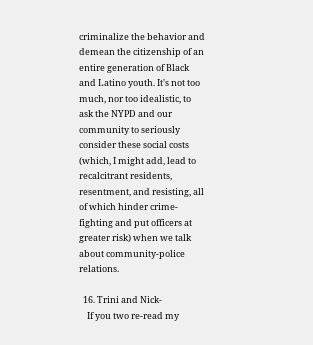criminalize the behavior and demean the citizenship of an entire generation of Black and Latino youth. It's not too much, nor too idealistic, to ask the NYPD and our community to seriously consider these social costs (which, I might add, lead to recalcitrant residents, resentment, and resisting, all of which hinder crime-fighting and put officers at greater risk) when we talk about community-police relations.

  16. Trini and Nick-
    If you two re-read my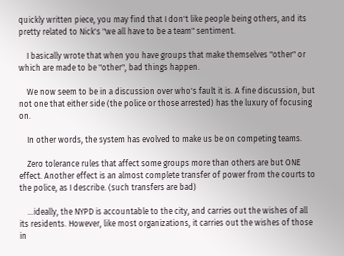quickly written piece, you may find that I don't like people being others, and its pretty related to Nick's "we all have to be a team" sentiment.

    I basically wrote that when you have groups that make themselves "other" or which are made to be "other", bad things happen.

    We now seem to be in a discussion over who's fault it is. A fine discussion, but not one that either side (the police or those arrested) has the luxury of focusing on.

    In other words, the system has evolved to make us be on competing teams.

    Zero tolerance rules that affect some groups more than others are but ONE effect. Another effect is an almost complete transfer of power from the courts to the police, as I describe. (such transfers are bad)

    ...ideally, the NYPD is accountable to the city, and carries out the wishes of all its residents. However, like most organizations, it carries out the wishes of those in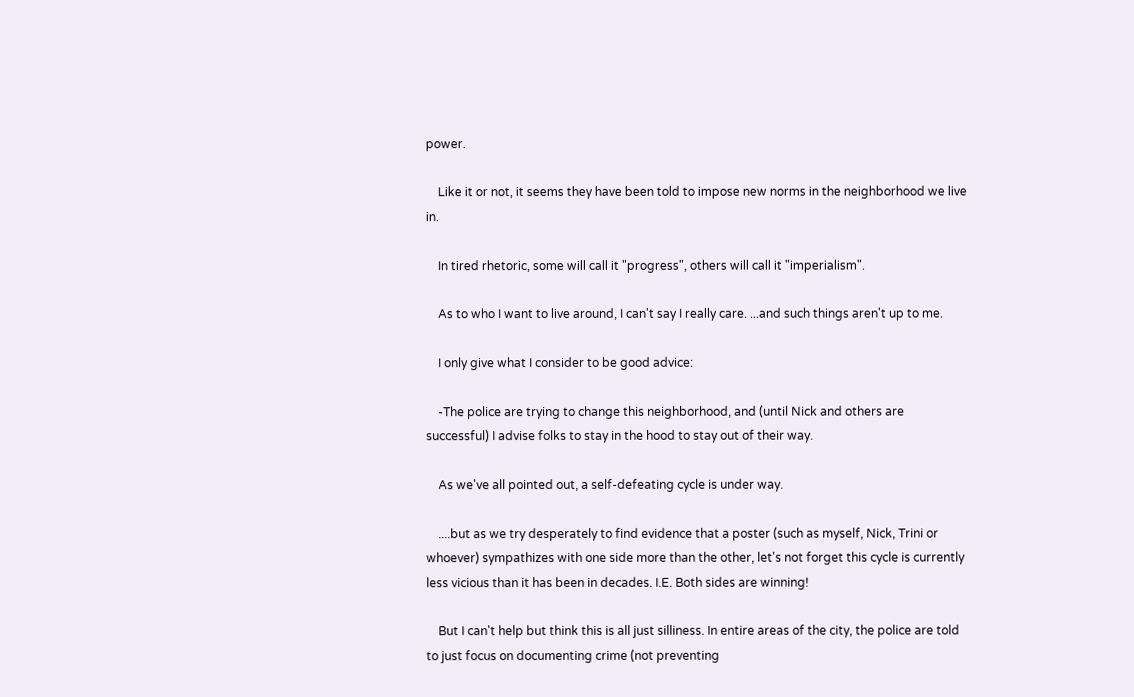power.

    Like it or not, it seems they have been told to impose new norms in the neighborhood we live in.

    In tired rhetoric, some will call it "progress", others will call it "imperialism".

    As to who I want to live around, I can't say I really care. ...and such things aren't up to me.

    I only give what I consider to be good advice:

    -The police are trying to change this neighborhood, and (until Nick and others are successful) I advise folks to stay in the hood to stay out of their way.

    As we've all pointed out, a self-defeating cycle is under way.

    ....but as we try desperately to find evidence that a poster (such as myself, Nick, Trini or whoever) sympathizes with one side more than the other, let's not forget this cycle is currently less vicious than it has been in decades. I.E. Both sides are winning!

    But I can't help but think this is all just silliness. In entire areas of the city, the police are told to just focus on documenting crime (not preventing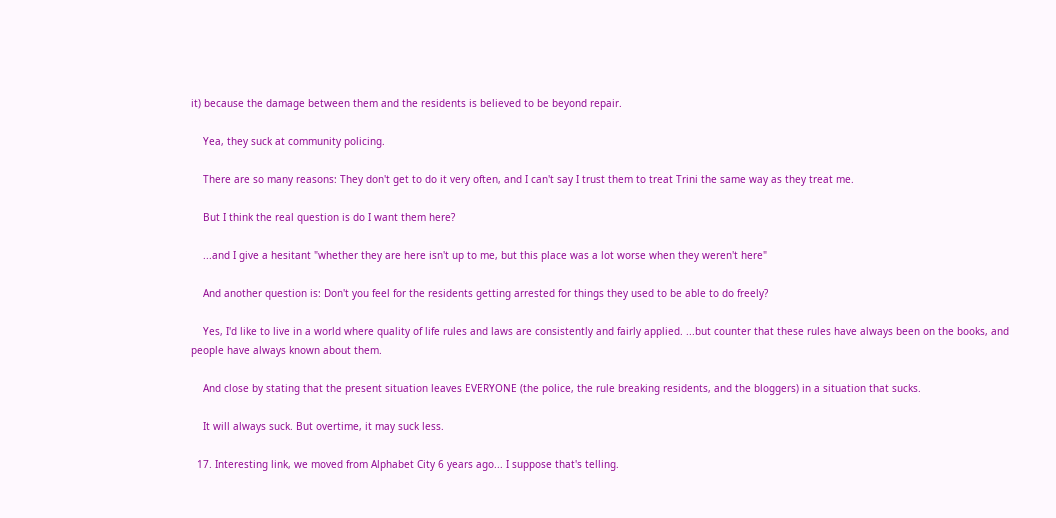it) because the damage between them and the residents is believed to be beyond repair.

    Yea, they suck at community policing.

    There are so many reasons: They don't get to do it very often, and I can't say I trust them to treat Trini the same way as they treat me.

    But I think the real question is do I want them here?

    ...and I give a hesitant "whether they are here isn't up to me, but this place was a lot worse when they weren't here"

    And another question is: Don't you feel for the residents getting arrested for things they used to be able to do freely?

    Yes, I'd like to live in a world where quality of life rules and laws are consistently and fairly applied. ...but counter that these rules have always been on the books, and people have always known about them.

    And close by stating that the present situation leaves EVERYONE (the police, the rule breaking residents, and the bloggers) in a situation that sucks.

    It will always suck. But overtime, it may suck less.

  17. Interesting link, we moved from Alphabet City 6 years ago... I suppose that's telling.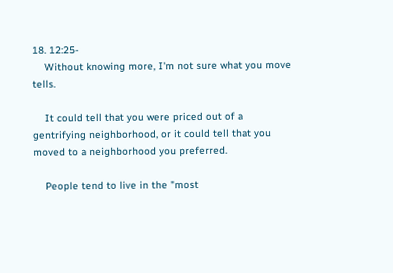18. 12:25-
    Without knowing more, I'm not sure what you move tells.

    It could tell that you were priced out of a gentrifying neighborhood, or it could tell that you moved to a neighborhood you preferred.

    People tend to live in the "most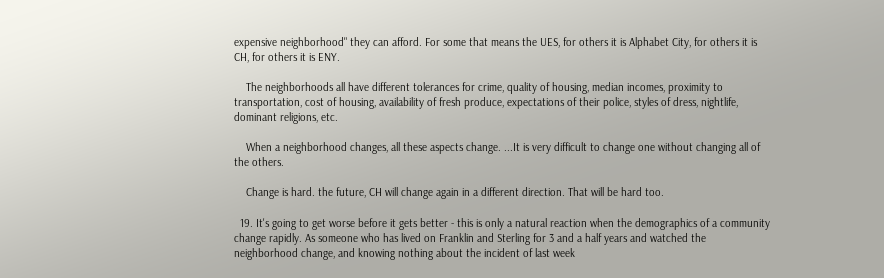expensive neighborhood" they can afford. For some that means the UES, for others it is Alphabet City, for others it is CH, for others it is ENY.

    The neighborhoods all have different tolerances for crime, quality of housing, median incomes, proximity to transportation, cost of housing, availability of fresh produce, expectations of their police, styles of dress, nightlife, dominant religions, etc.

    When a neighborhood changes, all these aspects change. ...It is very difficult to change one without changing all of the others.

    Change is hard. the future, CH will change again in a different direction. That will be hard too.

  19. It's going to get worse before it gets better - this is only a natural reaction when the demographics of a community change rapidly. As someone who has lived on Franklin and Sterling for 3 and a half years and watched the neighborhood change, and knowing nothing about the incident of last week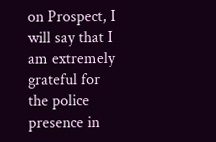on Prospect, I will say that I am extremely grateful for the police presence in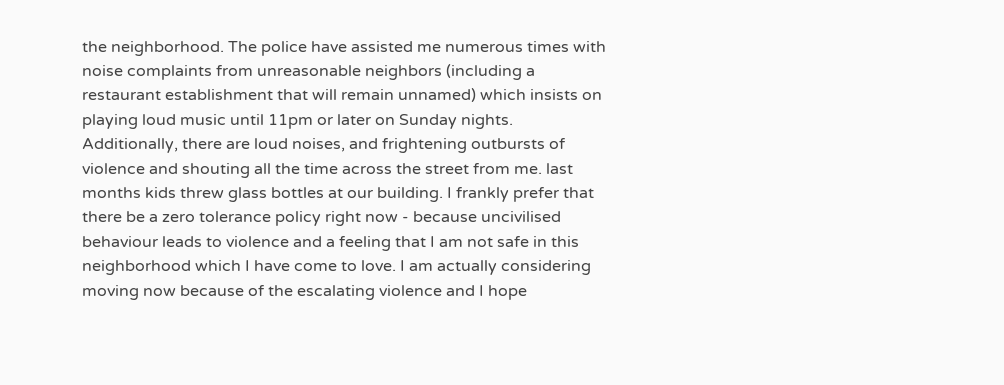the neighborhood. The police have assisted me numerous times with noise complaints from unreasonable neighbors (including a restaurant establishment that will remain unnamed) which insists on playing loud music until 11pm or later on Sunday nights. Additionally, there are loud noises, and frightening outbursts of violence and shouting all the time across the street from me. last months kids threw glass bottles at our building. I frankly prefer that there be a zero tolerance policy right now - because uncivilised behaviour leads to violence and a feeling that I am not safe in this neighborhood which I have come to love. I am actually considering moving now because of the escalating violence and I hope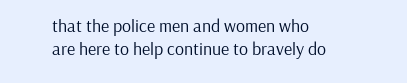that the police men and women who are here to help continue to bravely do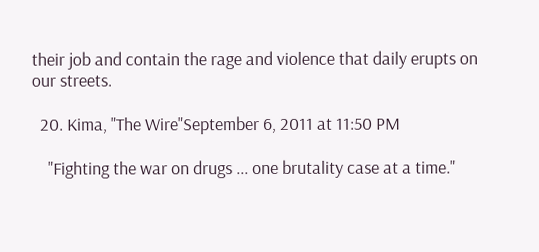their job and contain the rage and violence that daily erupts on our streets.

  20. Kima, "The Wire"September 6, 2011 at 11:50 PM

    "Fighting the war on drugs ... one brutality case at a time."